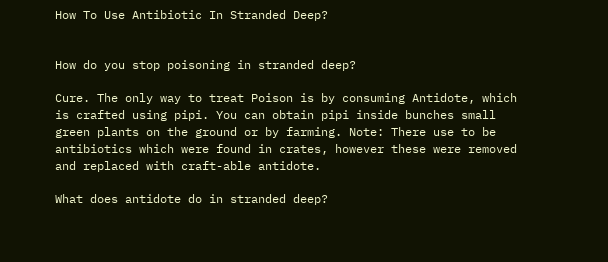How To Use Antibiotic In Stranded Deep?


How do you stop poisoning in stranded deep?

Cure. The only way to treat Poison is by consuming Antidote, which is crafted using pipi. You can obtain pipi inside bunches small green plants on the ground or by farming. Note: There use to be antibiotics which were found in crates, however these were removed and replaced with craft-able antidote.

What does antidote do in stranded deep?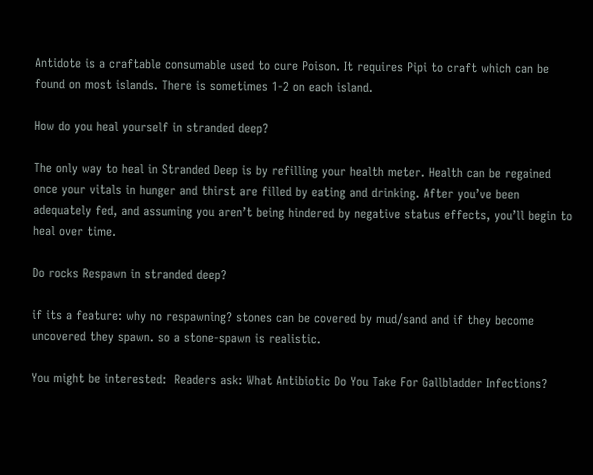Antidote is a craftable consumable used to cure Poison. It requires Pipi to craft which can be found on most islands. There is sometimes 1-2 on each island.

How do you heal yourself in stranded deep?

The only way to heal in Stranded Deep is by refilling your health meter. Health can be regained once your vitals in hunger and thirst are filled by eating and drinking. After you’ve been adequately fed, and assuming you aren’t being hindered by negative status effects, you’ll begin to heal over time.

Do rocks Respawn in stranded deep?

if its a feature: why no respawning? stones can be covered by mud/sand and if they become uncovered they spawn. so a stone-spawn is realistic.

You might be interested:  Readers ask: What Antibiotic Do You Take For Gallbladder Infections?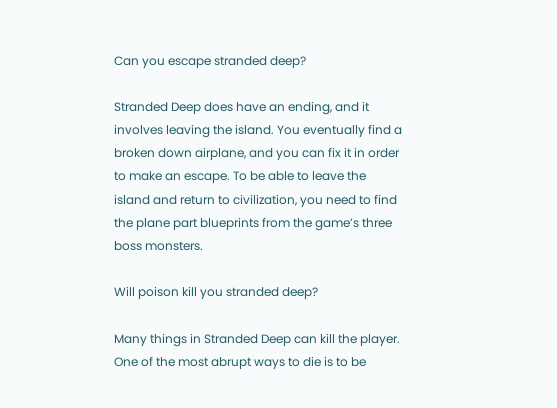Can you escape stranded deep?

Stranded Deep does have an ending, and it involves leaving the island. You eventually find a broken down airplane, and you can fix it in order to make an escape. To be able to leave the island and return to civilization, you need to find the plane part blueprints from the game’s three boss monsters.

Will poison kill you stranded deep?

Many things in Stranded Deep can kill the player. One of the most abrupt ways to die is to be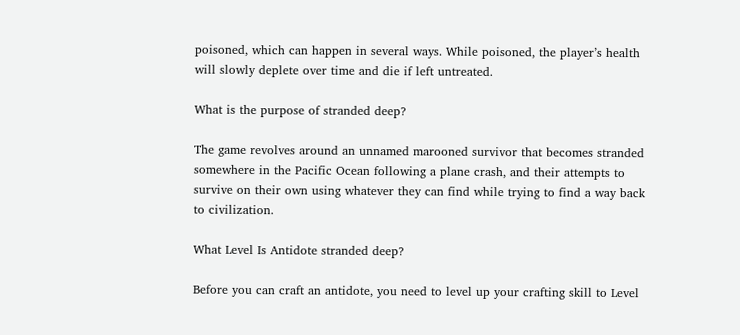poisoned, which can happen in several ways. While poisoned, the player’s health will slowly deplete over time and die if left untreated.

What is the purpose of stranded deep?

The game revolves around an unnamed marooned survivor that becomes stranded somewhere in the Pacific Ocean following a plane crash, and their attempts to survive on their own using whatever they can find while trying to find a way back to civilization.

What Level Is Antidote stranded deep?

Before you can craft an antidote, you need to level up your crafting skill to Level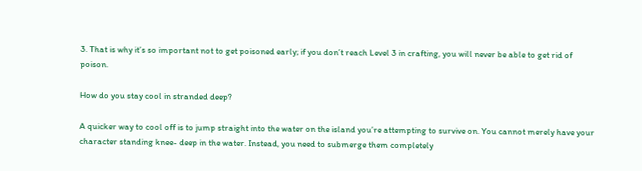3. That is why it’s so important not to get poisoned early; if you don’t reach Level 3 in crafting, you will never be able to get rid of poison.

How do you stay cool in stranded deep?

A quicker way to cool off is to jump straight into the water on the island you’re attempting to survive on. You cannot merely have your character standing knee- deep in the water. Instead, you need to submerge them completely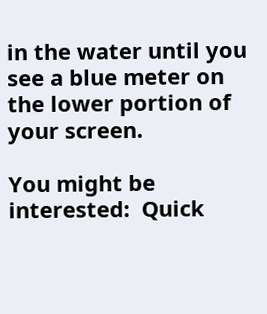in the water until you see a blue meter on the lower portion of your screen.

You might be interested:  Quick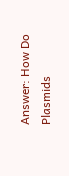Answer: How Do Plasmids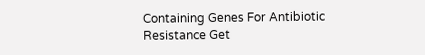Containing Genes For Antibiotic Resistance Get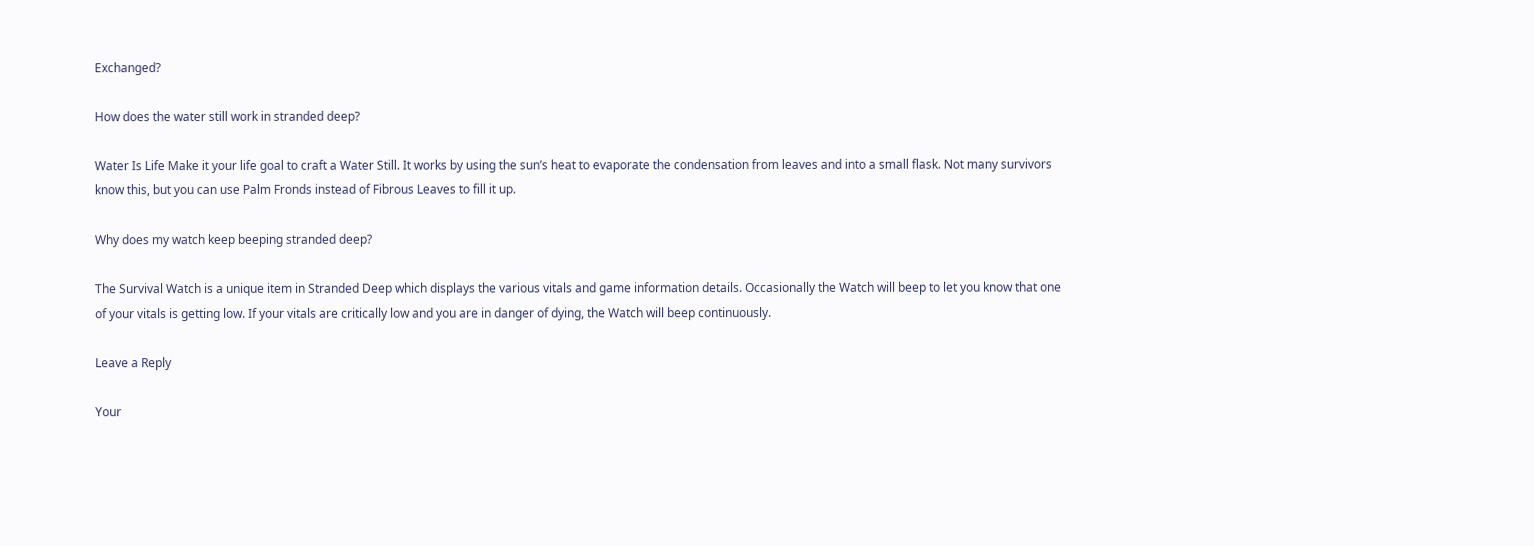Exchanged?

How does the water still work in stranded deep?

Water Is Life Make it your life goal to craft a Water Still. It works by using the sun’s heat to evaporate the condensation from leaves and into a small flask. Not many survivors know this, but you can use Palm Fronds instead of Fibrous Leaves to fill it up.

Why does my watch keep beeping stranded deep?

The Survival Watch is a unique item in Stranded Deep which displays the various vitals and game information details. Occasionally the Watch will beep to let you know that one of your vitals is getting low. If your vitals are critically low and you are in danger of dying, the Watch will beep continuously.

Leave a Reply

Your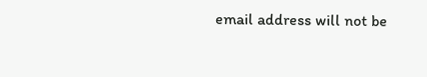email address will not be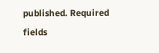published. Required fields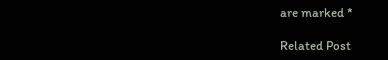are marked *

Related Post